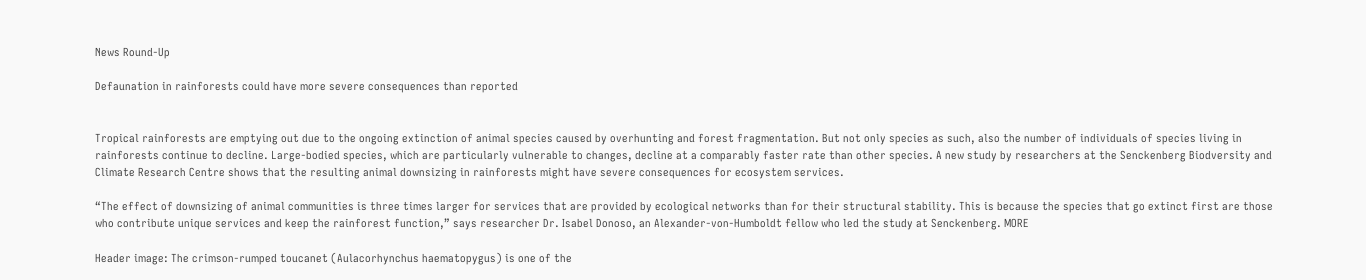News Round-Up

Defaunation in rainforests could have more severe consequences than reported


Tropical rainforests are emptying out due to the ongoing extinction of animal species caused by overhunting and forest fragmentation. But not only species as such, also the number of individuals of species living in rainforests continue to decline. Large-bodied species, which are particularly vulnerable to changes, decline at a comparably faster rate than other species. A new study by researchers at the Senckenberg Biodversity and Climate Research Centre shows that the resulting animal downsizing in rainforests might have severe consequences for ecosystem services.

“The effect of downsizing of animal communities is three times larger for services that are provided by ecological networks than for their structural stability. This is because the species that go extinct first are those who contribute unique services and keep the rainforest function,” says researcher Dr. Isabel Donoso, an Alexander-von-Humboldt fellow who led the study at Senckenberg. MORE

Header image: The crimson-rumped toucanet (Aulacorhynchus haematopygus) is one of the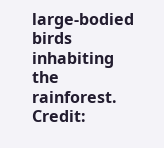large-bodied birds inhabiting the rainforest. Credit: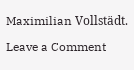Maximilian Vollstädt.

Leave a Comment